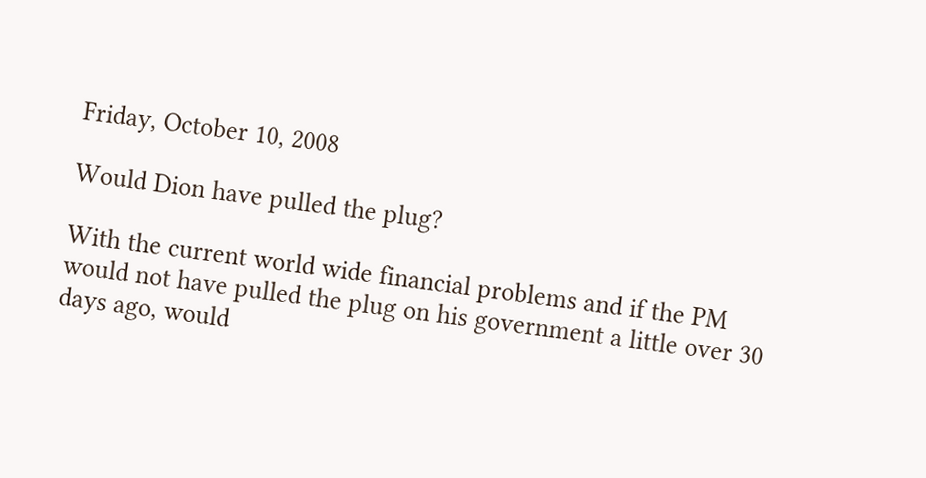Friday, October 10, 2008

Would Dion have pulled the plug?

With the current world wide financial problems and if the PM would not have pulled the plug on his government a little over 30 days ago, would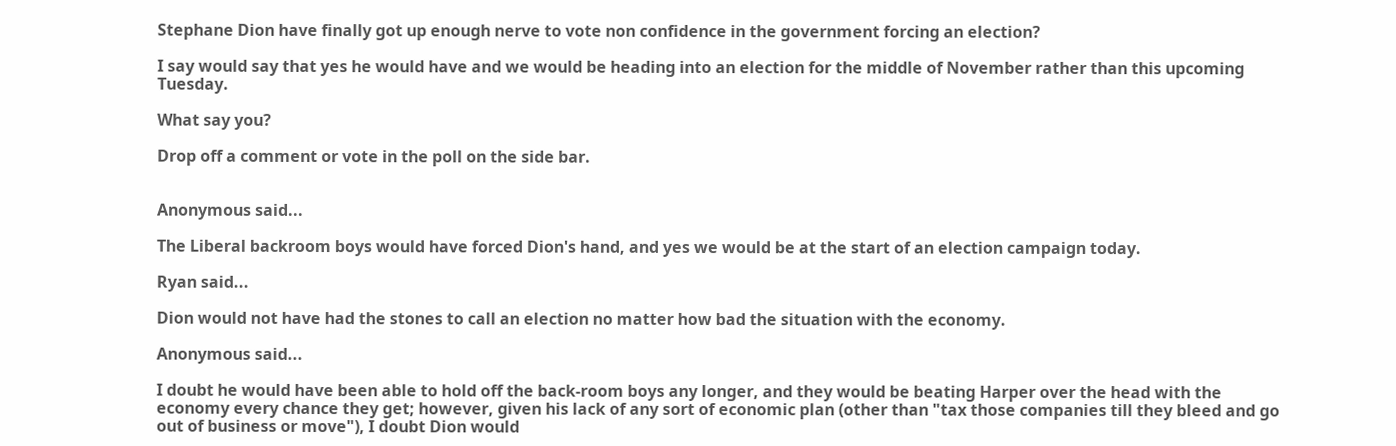Stephane Dion have finally got up enough nerve to vote non confidence in the government forcing an election?

I say would say that yes he would have and we would be heading into an election for the middle of November rather than this upcoming Tuesday.

What say you?

Drop off a comment or vote in the poll on the side bar.


Anonymous said...

The Liberal backroom boys would have forced Dion's hand, and yes we would be at the start of an election campaign today.

Ryan said...

Dion would not have had the stones to call an election no matter how bad the situation with the economy.

Anonymous said...

I doubt he would have been able to hold off the back-room boys any longer, and they would be beating Harper over the head with the economy every chance they get; however, given his lack of any sort of economic plan (other than "tax those companies till they bleed and go out of business or move"), I doubt Dion would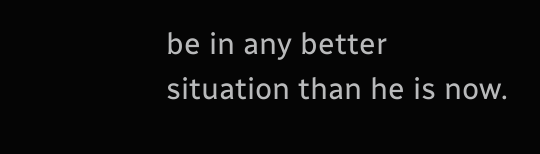be in any better situation than he is now.